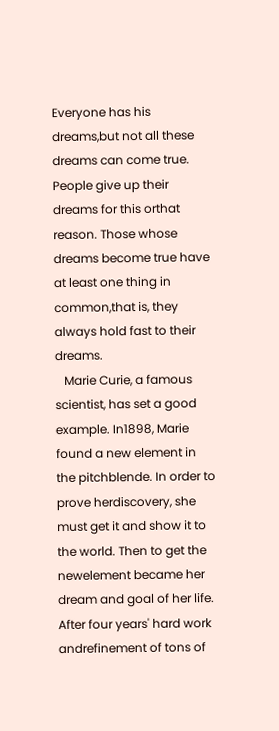Everyone has his dreams,but not all these dreams can come true. People give up their dreams for this orthat reason. Those whose dreams become true have at least one thing in common,that is, they always hold fast to their dreams.
   Marie Curie, a famous scientist, has set a good example. In1898, Marie found a new element in the pitchblende. In order to prove herdiscovery, she must get it and show it to the world. Then to get the newelement became her dream and goal of her life. After four years' hard work andrefinement of tons of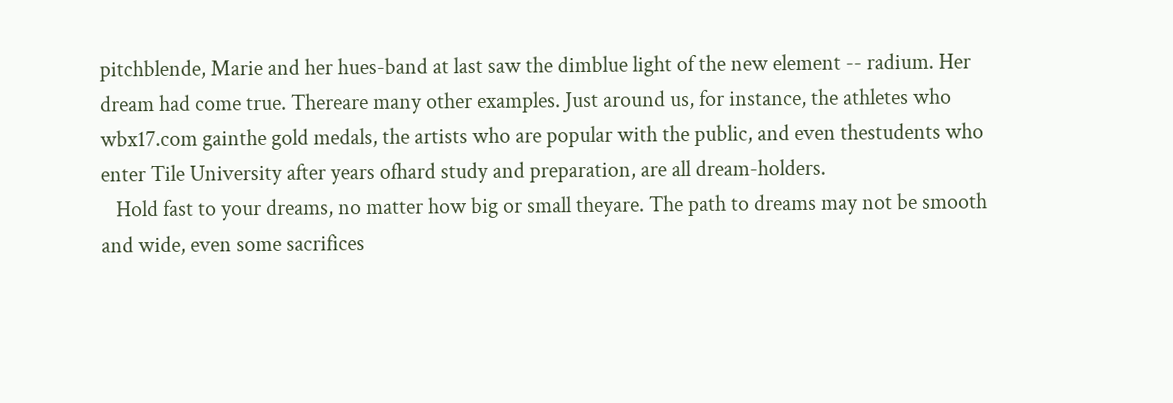pitchblende, Marie and her hues-band at last saw the dimblue light of the new element -- radium. Her dream had come true. Thereare many other examples. Just around us, for instance, the athletes who wbx17.com gainthe gold medals, the artists who are popular with the public, and even thestudents who enter Tile University after years ofhard study and preparation, are all dream-holders.
   Hold fast to your dreams, no matter how big or small theyare. The path to dreams may not be smooth and wide, even some sacrifices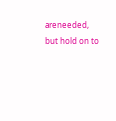areneeded, but hold on to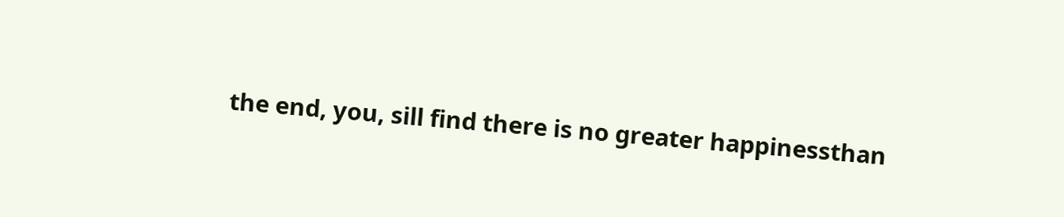the end, you, sill find there is no greater happinessthan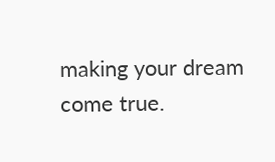making your dream come true.